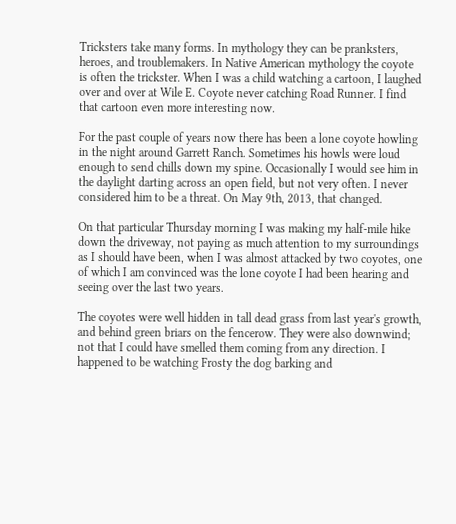Tricksters take many forms. In mythology they can be pranksters, heroes, and troublemakers. In Native American mythology the coyote is often the trickster. When I was a child watching a cartoon, I laughed over and over at Wile E. Coyote never catching Road Runner. I find that cartoon even more interesting now.

For the past couple of years now there has been a lone coyote howling in the night around Garrett Ranch. Sometimes his howls were loud enough to send chills down my spine. Occasionally I would see him in the daylight darting across an open field, but not very often. I never considered him to be a threat. On May 9th, 2013, that changed.

On that particular Thursday morning I was making my half-mile hike down the driveway, not paying as much attention to my surroundings as I should have been, when I was almost attacked by two coyotes, one of which I am convinced was the lone coyote I had been hearing and seeing over the last two years.

The coyotes were well hidden in tall dead grass from last year's growth, and behind green briars on the fencerow. They were also downwind; not that I could have smelled them coming from any direction. I happened to be watching Frosty the dog barking and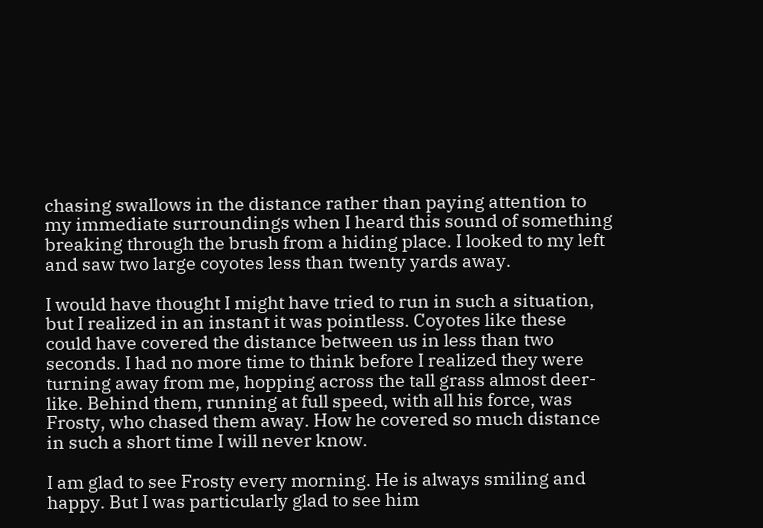chasing swallows in the distance rather than paying attention to my immediate surroundings when I heard this sound of something breaking through the brush from a hiding place. I looked to my left and saw two large coyotes less than twenty yards away.

I would have thought I might have tried to run in such a situation, but I realized in an instant it was pointless. Coyotes like these could have covered the distance between us in less than two seconds. I had no more time to think before I realized they were turning away from me, hopping across the tall grass almost deer-like. Behind them, running at full speed, with all his force, was Frosty, who chased them away. How he covered so much distance in such a short time I will never know.

I am glad to see Frosty every morning. He is always smiling and happy. But I was particularly glad to see him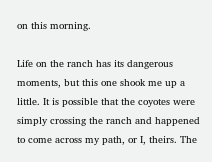on this morning.

Life on the ranch has its dangerous moments, but this one shook me up a little. It is possible that the coyotes were simply crossing the ranch and happened to come across my path, or I, theirs. The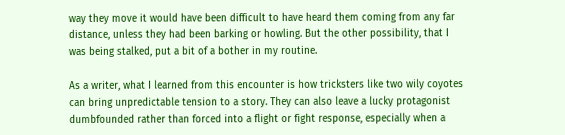way they move it would have been difficult to have heard them coming from any far distance, unless they had been barking or howling. But the other possibility, that I was being stalked, put a bit of a bother in my routine.

As a writer, what I learned from this encounter is how tricksters like two wily coyotes can bring unpredictable tension to a story. They can also leave a lucky protagonist dumbfounded rather than forced into a flight or fight response, especially when a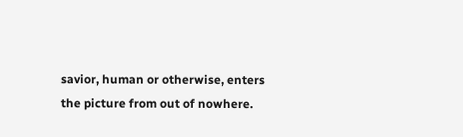savior, human or otherwise, enters the picture from out of nowhere.